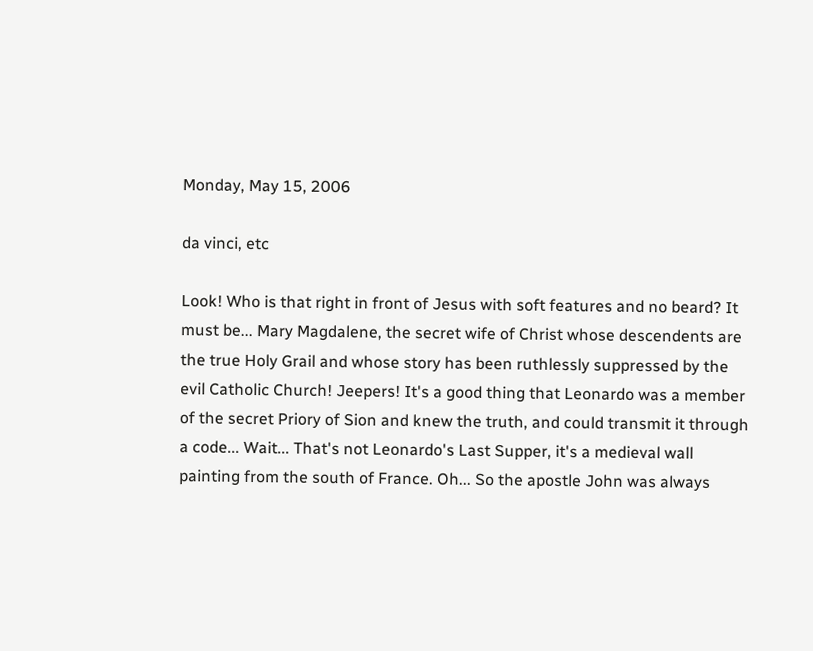Monday, May 15, 2006

da vinci, etc

Look! Who is that right in front of Jesus with soft features and no beard? It must be... Mary Magdalene, the secret wife of Christ whose descendents are the true Holy Grail and whose story has been ruthlessly suppressed by the evil Catholic Church! Jeepers! It's a good thing that Leonardo was a member of the secret Priory of Sion and knew the truth, and could transmit it through a code... Wait... That's not Leonardo's Last Supper, it's a medieval wall painting from the south of France. Oh... So the apostle John was always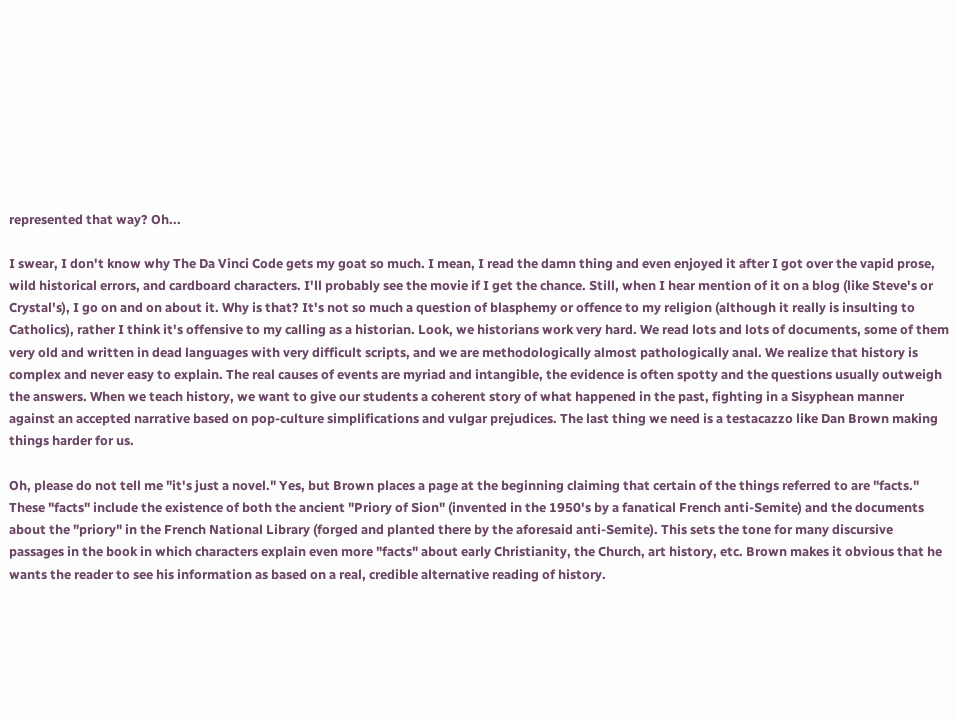represented that way? Oh...

I swear, I don't know why The Da Vinci Code gets my goat so much. I mean, I read the damn thing and even enjoyed it after I got over the vapid prose, wild historical errors, and cardboard characters. I'll probably see the movie if I get the chance. Still, when I hear mention of it on a blog (like Steve's or Crystal's), I go on and on about it. Why is that? It's not so much a question of blasphemy or offence to my religion (although it really is insulting to Catholics), rather I think it's offensive to my calling as a historian. Look, we historians work very hard. We read lots and lots of documents, some of them very old and written in dead languages with very difficult scripts, and we are methodologically almost pathologically anal. We realize that history is complex and never easy to explain. The real causes of events are myriad and intangible, the evidence is often spotty and the questions usually outweigh the answers. When we teach history, we want to give our students a coherent story of what happened in the past, fighting in a Sisyphean manner against an accepted narrative based on pop-culture simplifications and vulgar prejudices. The last thing we need is a testacazzo like Dan Brown making things harder for us.

Oh, please do not tell me "it's just a novel." Yes, but Brown places a page at the beginning claiming that certain of the things referred to are "facts." These "facts" include the existence of both the ancient "Priory of Sion" (invented in the 1950's by a fanatical French anti-Semite) and the documents about the "priory" in the French National Library (forged and planted there by the aforesaid anti-Semite). This sets the tone for many discursive passages in the book in which characters explain even more "facts" about early Christianity, the Church, art history, etc. Brown makes it obvious that he wants the reader to see his information as based on a real, credible alternative reading of history.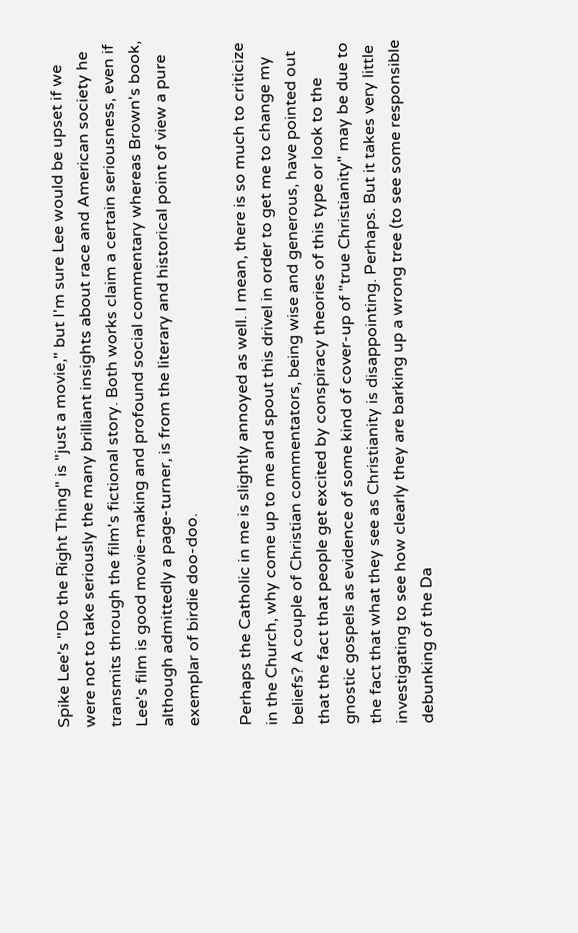Spike Lee's "Do the Right Thing" is "just a movie," but I'm sure Lee would be upset if we were not to take seriously the many brilliant insights about race and American society he transmits through the film's fictional story. Both works claim a certain seriousness, even if Lee's film is good movie-making and profound social commentary whereas Brown's book, although admittedly a page-turner, is from the literary and historical point of view a pure exemplar of birdie doo-doo.

Perhaps the Catholic in me is slightly annoyed as well. I mean, there is so much to criticize in the Church, why come up to me and spout this drivel in order to get me to change my beliefs? A couple of Christian commentators, being wise and generous, have pointed out that the fact that people get excited by conspiracy theories of this type or look to the gnostic gospels as evidence of some kind of cover-up of "true Christianity" may be due to the fact that what they see as Christianity is disappointing. Perhaps. But it takes very little investigating to see how clearly they are barking up a wrong tree (to see some responsible debunking of the Da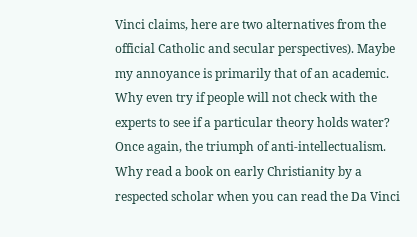Vinci claims, here are two alternatives from the official Catholic and secular perspectives). Maybe my annoyance is primarily that of an academic. Why even try if people will not check with the experts to see if a particular theory holds water? Once again, the triumph of anti-intellectualism. Why read a book on early Christianity by a respected scholar when you can read the Da Vinci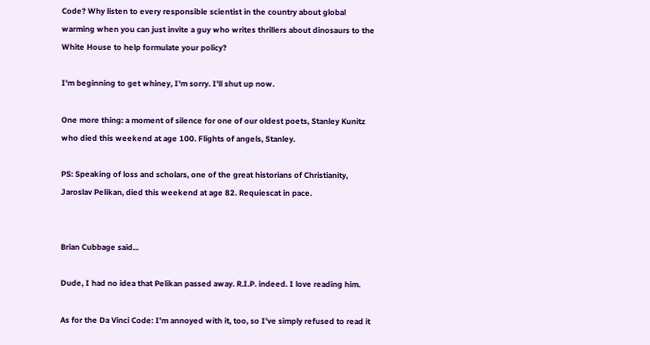Code? Why listen to every responsible scientist in the country about global warming when you can just invite a guy who writes thrillers about dinosaurs to the White House to help formulate your policy?

I'm beginning to get whiney, I'm sorry. I'll shut up now.

One more thing: a moment of silence for one of our oldest poets, Stanley Kunitz who died this weekend at age 100. Flights of angels, Stanley.

PS: Speaking of loss and scholars, one of the great historians of Christianity, Jaroslav Pelikan, died this weekend at age 82. Requiescat in pace.


Brian Cubbage said...

Dude, I had no idea that Pelikan passed away. R.I.P. indeed. I love reading him.

As for the Da Vinci Code: I'm annoyed with it, too, so I've simply refused to read it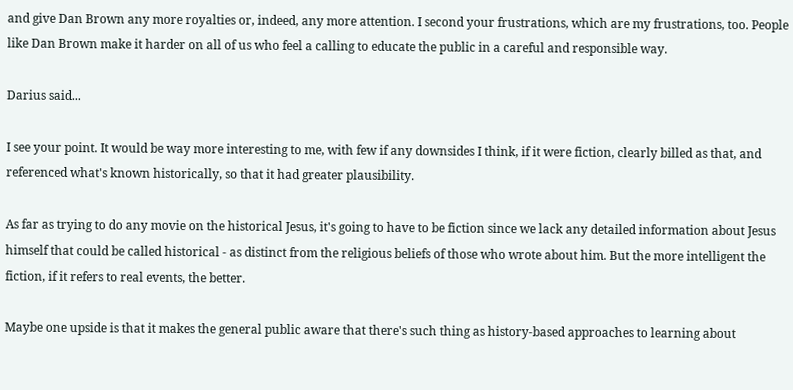and give Dan Brown any more royalties or, indeed, any more attention. I second your frustrations, which are my frustrations, too. People like Dan Brown make it harder on all of us who feel a calling to educate the public in a careful and responsible way.

Darius said...

I see your point. It would be way more interesting to me, with few if any downsides I think, if it were fiction, clearly billed as that, and referenced what's known historically, so that it had greater plausibility.

As far as trying to do any movie on the historical Jesus, it's going to have to be fiction since we lack any detailed information about Jesus himself that could be called historical - as distinct from the religious beliefs of those who wrote about him. But the more intelligent the fiction, if it refers to real events, the better.

Maybe one upside is that it makes the general public aware that there's such thing as history-based approaches to learning about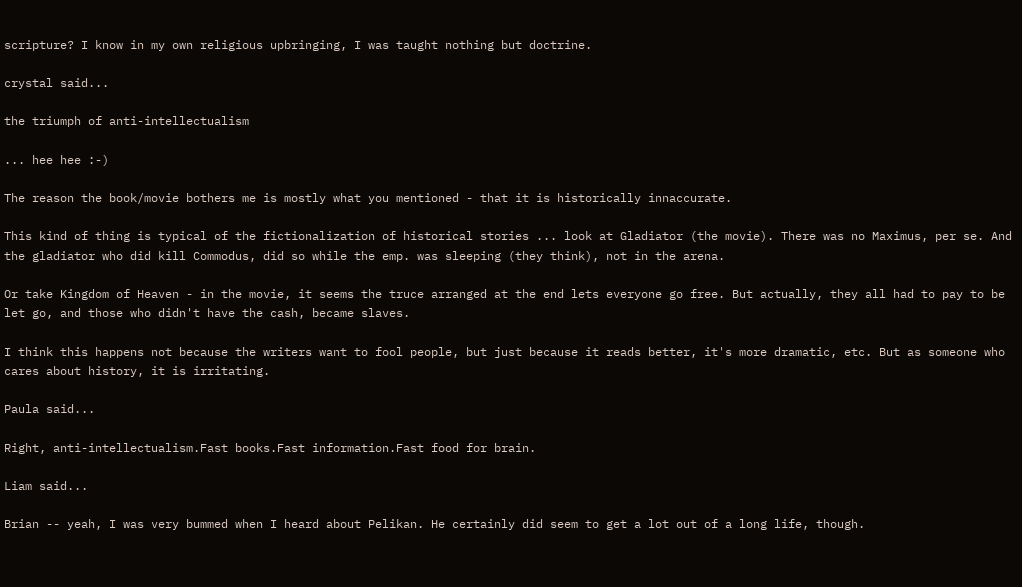scripture? I know in my own religious upbringing, I was taught nothing but doctrine.

crystal said...

the triumph of anti-intellectualism

... hee hee :-)

The reason the book/movie bothers me is mostly what you mentioned - that it is historically innaccurate.

This kind of thing is typical of the fictionalization of historical stories ... look at Gladiator (the movie). There was no Maximus, per se. And the gladiator who did kill Commodus, did so while the emp. was sleeping (they think), not in the arena.

Or take Kingdom of Heaven - in the movie, it seems the truce arranged at the end lets everyone go free. But actually, they all had to pay to be let go, and those who didn't have the cash, became slaves.

I think this happens not because the writers want to fool people, but just because it reads better, it's more dramatic, etc. But as someone who cares about history, it is irritating.

Paula said...

Right, anti-intellectualism.Fast books.Fast information.Fast food for brain.

Liam said...

Brian -- yeah, I was very bummed when I heard about Pelikan. He certainly did seem to get a lot out of a long life, though.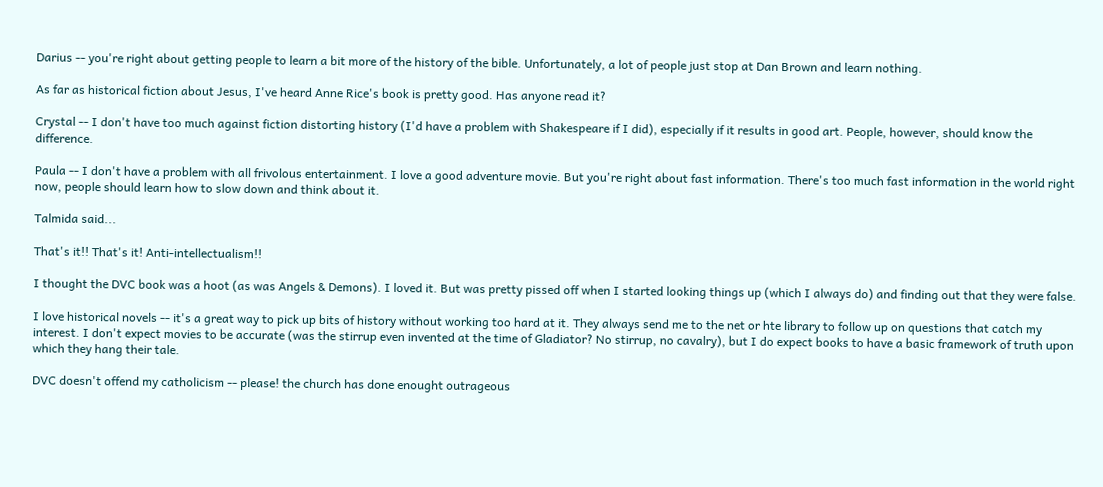Darius -- you're right about getting people to learn a bit more of the history of the bible. Unfortunately, a lot of people just stop at Dan Brown and learn nothing.

As far as historical fiction about Jesus, I've heard Anne Rice's book is pretty good. Has anyone read it?

Crystal -- I don't have too much against fiction distorting history (I'd have a problem with Shakespeare if I did), especially if it results in good art. People, however, should know the difference.

Paula -- I don't have a problem with all frivolous entertainment. I love a good adventure movie. But you're right about fast information. There's too much fast information in the world right now, people should learn how to slow down and think about it.

Talmida said...

That's it!! That's it! Anti-intellectualism!!

I thought the DVC book was a hoot (as was Angels & Demons). I loved it. But was pretty pissed off when I started looking things up (which I always do) and finding out that they were false.

I love historical novels -- it's a great way to pick up bits of history without working too hard at it. They always send me to the net or hte library to follow up on questions that catch my interest. I don't expect movies to be accurate (was the stirrup even invented at the time of Gladiator? No stirrup, no cavalry), but I do expect books to have a basic framework of truth upon which they hang their tale.

DVC doesn't offend my catholicism -- please! the church has done enought outrageous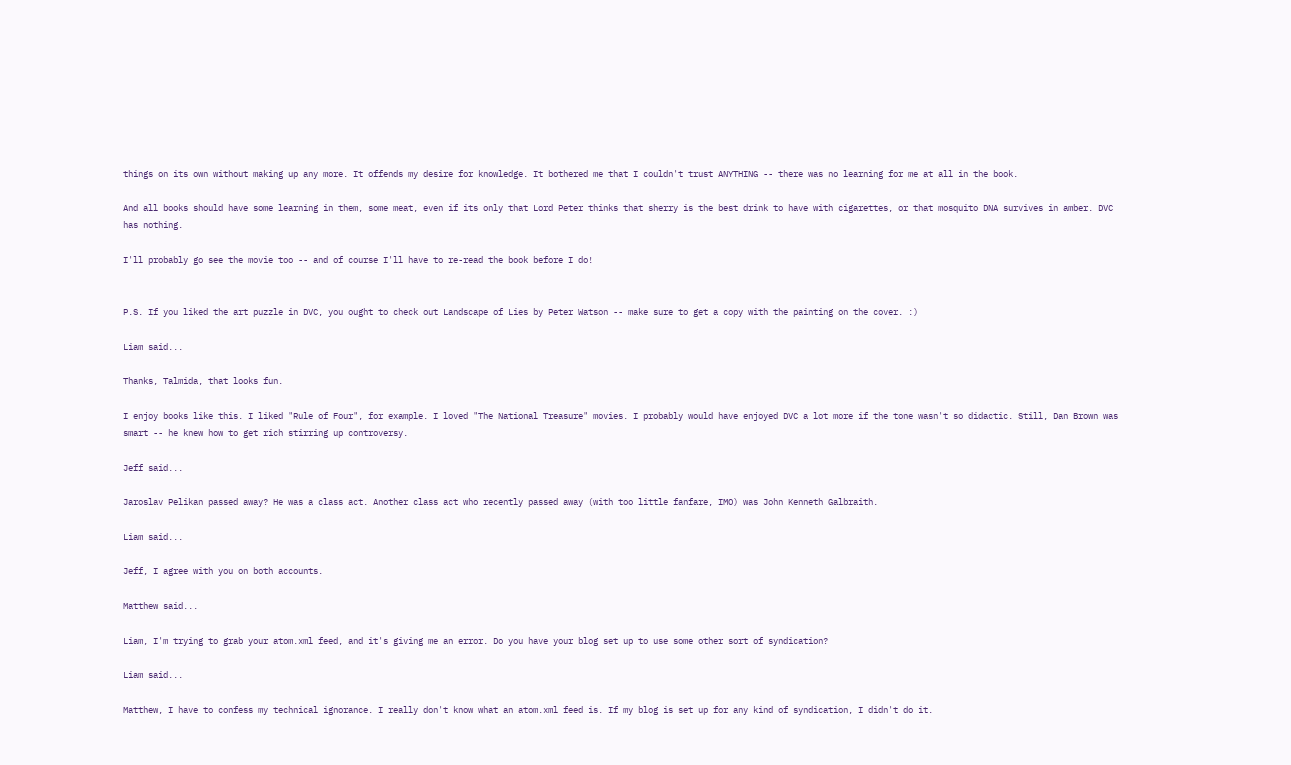things on its own without making up any more. It offends my desire for knowledge. It bothered me that I couldn't trust ANYTHING -- there was no learning for me at all in the book.

And all books should have some learning in them, some meat, even if its only that Lord Peter thinks that sherry is the best drink to have with cigarettes, or that mosquito DNA survives in amber. DVC has nothing.

I'll probably go see the movie too -- and of course I'll have to re-read the book before I do!


P.S. If you liked the art puzzle in DVC, you ought to check out Landscape of Lies by Peter Watson -- make sure to get a copy with the painting on the cover. :)

Liam said...

Thanks, Talmida, that looks fun.

I enjoy books like this. I liked "Rule of Four", for example. I loved "The National Treasure" movies. I probably would have enjoyed DVC a lot more if the tone wasn't so didactic. Still, Dan Brown was smart -- he knew how to get rich stirring up controversy.

Jeff said...

Jaroslav Pelikan passed away? He was a class act. Another class act who recently passed away (with too little fanfare, IMO) was John Kenneth Galbraith.

Liam said...

Jeff, I agree with you on both accounts.

Matthew said...

Liam, I'm trying to grab your atom.xml feed, and it's giving me an error. Do you have your blog set up to use some other sort of syndication?

Liam said...

Matthew, I have to confess my technical ignorance. I really don't know what an atom.xml feed is. If my blog is set up for any kind of syndication, I didn't do it.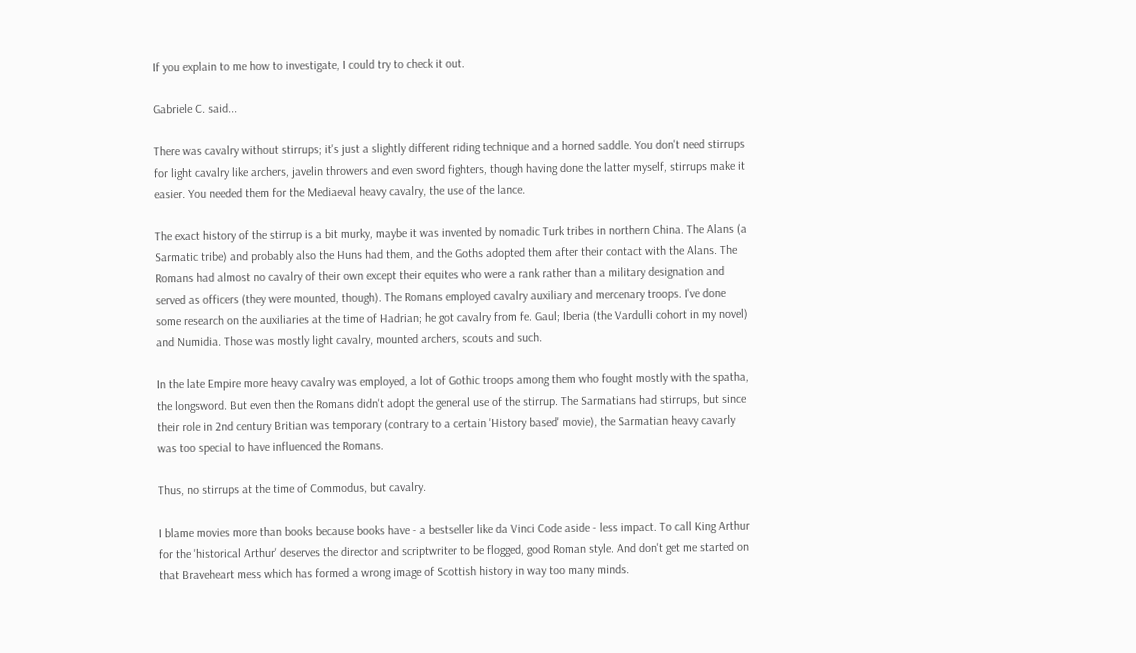If you explain to me how to investigate, I could try to check it out.

Gabriele C. said...

There was cavalry without stirrups; it's just a slightly different riding technique and a horned saddle. You don't need stirrups for light cavalry like archers, javelin throwers and even sword fighters, though having done the latter myself, stirrups make it easier. You needed them for the Mediaeval heavy cavalry, the use of the lance.

The exact history of the stirrup is a bit murky, maybe it was invented by nomadic Turk tribes in northern China. The Alans (a Sarmatic tribe) and probably also the Huns had them, and the Goths adopted them after their contact with the Alans. The Romans had almost no cavalry of their own except their equites who were a rank rather than a military designation and served as officers (they were mounted, though). The Romans employed cavalry auxiliary and mercenary troops. I've done some research on the auxiliaries at the time of Hadrian; he got cavalry from fe. Gaul; Iberia (the Vardulli cohort in my novel) and Numidia. Those was mostly light cavalry, mounted archers, scouts and such.

In the late Empire more heavy cavalry was employed, a lot of Gothic troops among them who fought mostly with the spatha, the longsword. But even then the Romans didn't adopt the general use of the stirrup. The Sarmatians had stirrups, but since their role in 2nd century Britian was temporary (contrary to a certain 'History based' movie), the Sarmatian heavy cavarly was too special to have influenced the Romans.

Thus, no stirrups at the time of Commodus, but cavalry.

I blame movies more than books because books have - a bestseller like da Vinci Code aside - less impact. To call King Arthur for the 'historical Arthur' deserves the director and scriptwriter to be flogged, good Roman style. And don't get me started on that Braveheart mess which has formed a wrong image of Scottish history in way too many minds.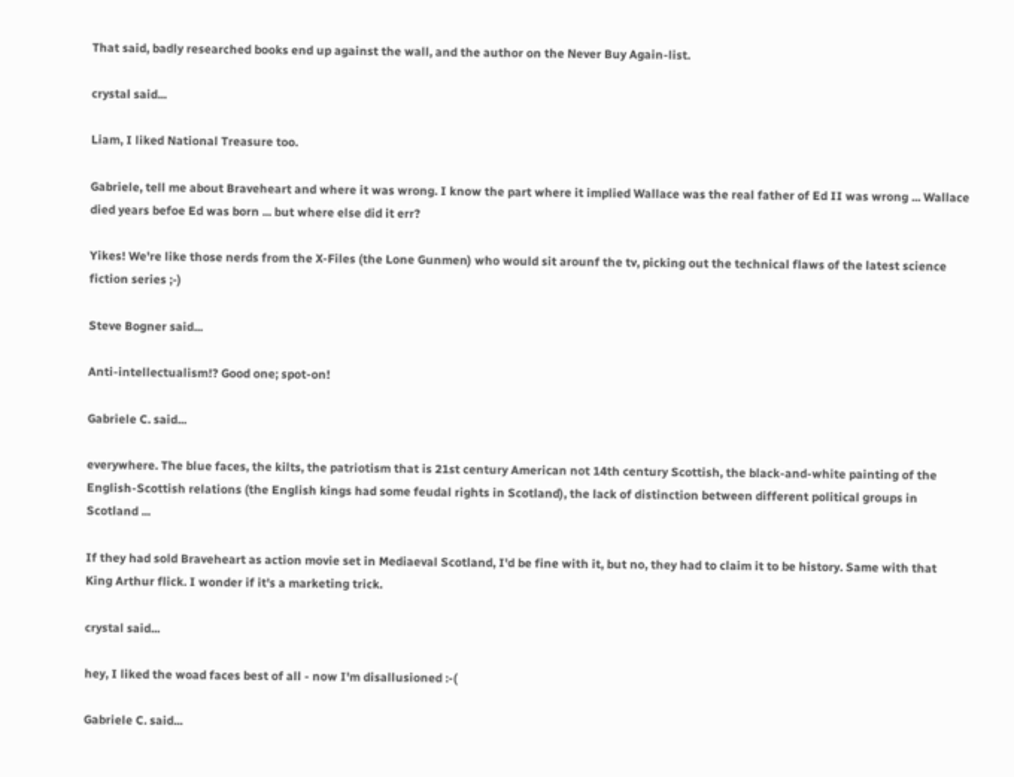That said, badly researched books end up against the wall, and the author on the Never Buy Again-list.

crystal said...

Liam, I liked National Treasure too.

Gabriele, tell me about Braveheart and where it was wrong. I know the part where it implied Wallace was the real father of Ed II was wrong ... Wallace died years befoe Ed was born ... but where else did it err?

Yikes! We're like those nerds from the X-Files (the Lone Gunmen) who would sit arounf the tv, picking out the technical flaws of the latest science fiction series ;-)

Steve Bogner said...

Anti-intellectualism!? Good one; spot-on!

Gabriele C. said...

everywhere. The blue faces, the kilts, the patriotism that is 21st century American not 14th century Scottish, the black-and-white painting of the English-Scottish relations (the English kings had some feudal rights in Scotland), the lack of distinction between different political groups in Scotland ...

If they had sold Braveheart as action movie set in Mediaeval Scotland, I'd be fine with it, but no, they had to claim it to be history. Same with that King Arthur flick. I wonder if it's a marketing trick.

crystal said...

hey, I liked the woad faces best of all - now I'm disallusioned :-(

Gabriele C. said...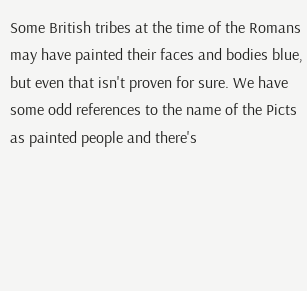Some British tribes at the time of the Romans may have painted their faces and bodies blue, but even that isn't proven for sure. We have some odd references to the name of the Picts as painted people and there's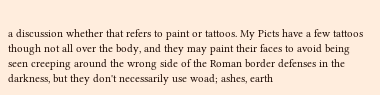a discussion whether that refers to paint or tattoos. My Picts have a few tattoos though not all over the body, and they may paint their faces to avoid being seen creeping around the wrong side of the Roman border defenses in the darkness, but they don't necessarily use woad; ashes, earth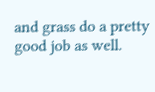and grass do a pretty good job as well.